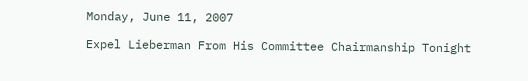Monday, June 11, 2007

Expel Lieberman From His Committee Chairmanship Tonight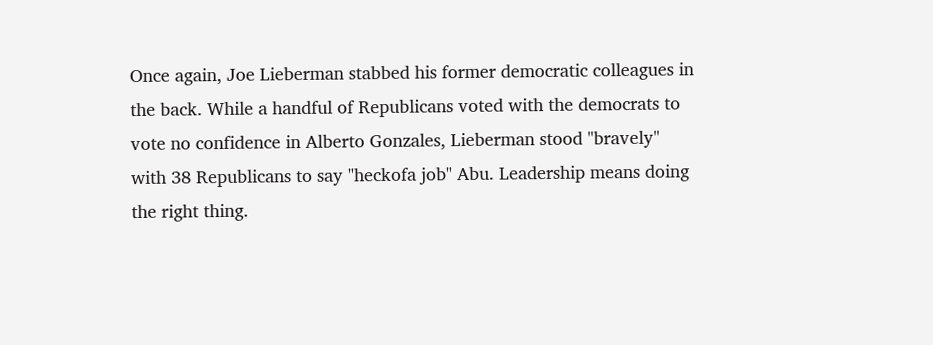Once again, Joe Lieberman stabbed his former democratic colleagues in the back. While a handful of Republicans voted with the democrats to vote no confidence in Alberto Gonzales, Lieberman stood "bravely" with 38 Republicans to say "heckofa job" Abu. Leadership means doing the right thing.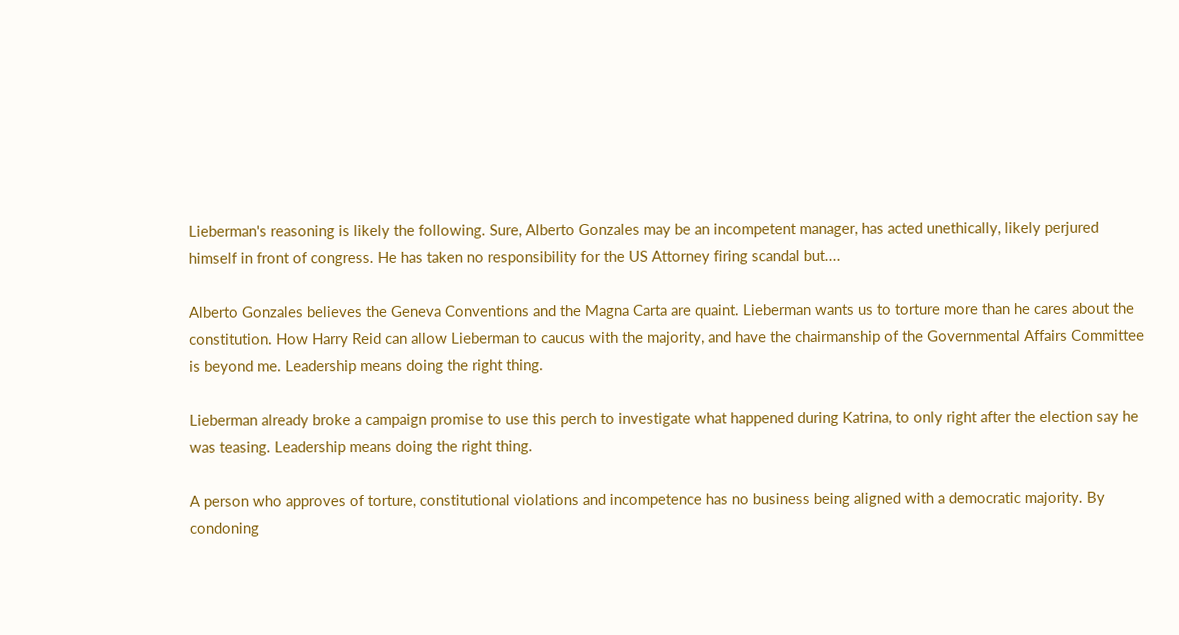Lieberman's reasoning is likely the following. Sure, Alberto Gonzales may be an incompetent manager, has acted unethically, likely perjured himself in front of congress. He has taken no responsibility for the US Attorney firing scandal but....

Alberto Gonzales believes the Geneva Conventions and the Magna Carta are quaint. Lieberman wants us to torture more than he cares about the constitution. How Harry Reid can allow Lieberman to caucus with the majority, and have the chairmanship of the Governmental Affairs Committee is beyond me. Leadership means doing the right thing.

Lieberman already broke a campaign promise to use this perch to investigate what happened during Katrina, to only right after the election say he was teasing. Leadership means doing the right thing.

A person who approves of torture, constitutional violations and incompetence has no business being aligned with a democratic majority. By condoning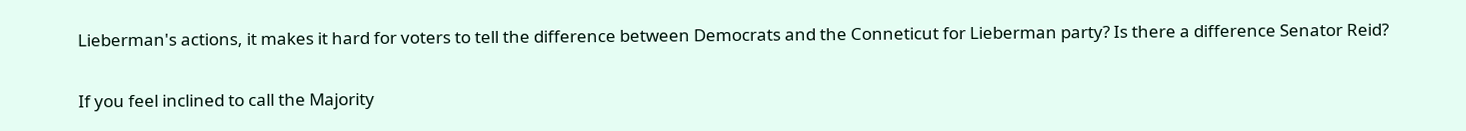Lieberman's actions, it makes it hard for voters to tell the difference between Democrats and the Conneticut for Lieberman party? Is there a difference Senator Reid?

If you feel inclined to call the Majority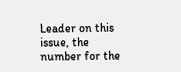Leader on this issue, the number for the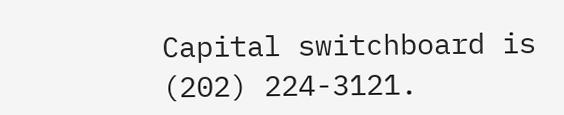Capital switchboard is (202) 224-3121.